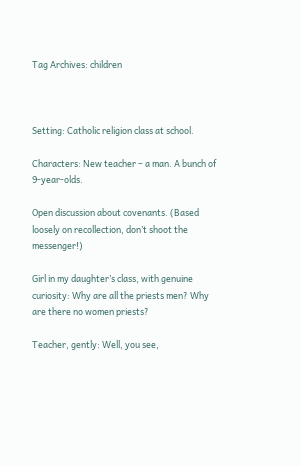Tag Archives: children



Setting: Catholic religion class at school.

Characters: New teacher – a man. A bunch of 9-year-olds.

Open discussion about covenants. (Based loosely on recollection, don’t shoot the messenger!)

Girl in my daughter’s class, with genuine curiosity: Why are all the priests men? Why are there no women priests?

Teacher, gently: Well, you see,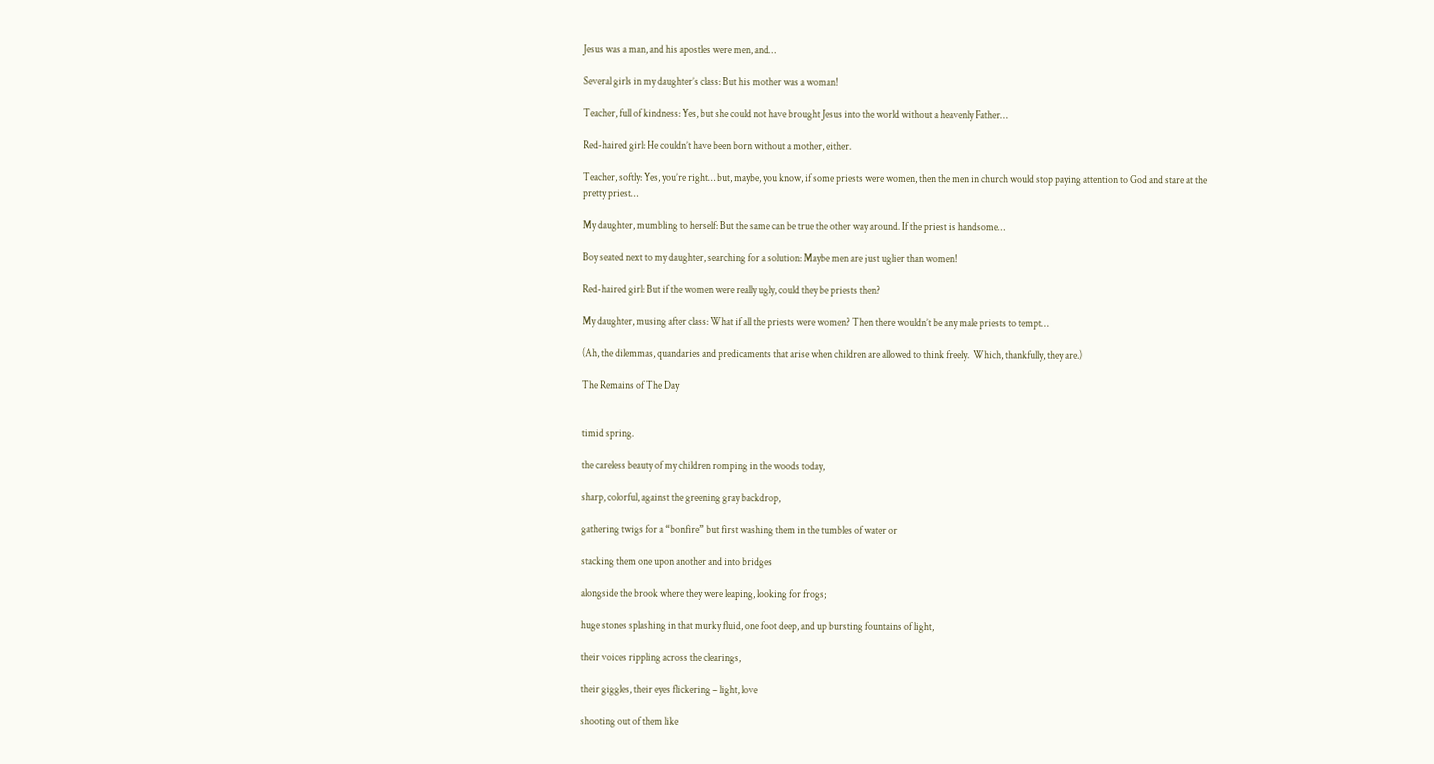Jesus was a man, and his apostles were men, and…

Several girls in my daughter’s class: But his mother was a woman!

Teacher, full of kindness: Yes, but she could not have brought Jesus into the world without a heavenly Father…

Red-haired girl: He couldn’t have been born without a mother, either.

Teacher, softly: Yes, you’re right… but, maybe, you know, if some priests were women, then the men in church would stop paying attention to God and stare at the pretty priest…

My daughter, mumbling to herself: But the same can be true the other way around. If the priest is handsome…

Boy seated next to my daughter, searching for a solution: Maybe men are just uglier than women!

Red-haired girl: But if the women were really ugly, could they be priests then?

My daughter, musing after class: What if all the priests were women? Then there wouldn’t be any male priests to tempt…

(Ah, the dilemmas, quandaries and predicaments that arise when children are allowed to think freely.  Which, thankfully, they are.)

The Remains of The Day


timid spring.

the careless beauty of my children romping in the woods today,

sharp, colorful, against the greening gray backdrop,

gathering twigs for a “bonfire” but first washing them in the tumbles of water or

stacking them one upon another and into bridges

alongside the brook where they were leaping, looking for frogs;

huge stones splashing in that murky fluid, one foot deep, and up bursting fountains of light,

their voices rippling across the clearings,

their giggles, their eyes flickering – light, love

shooting out of them like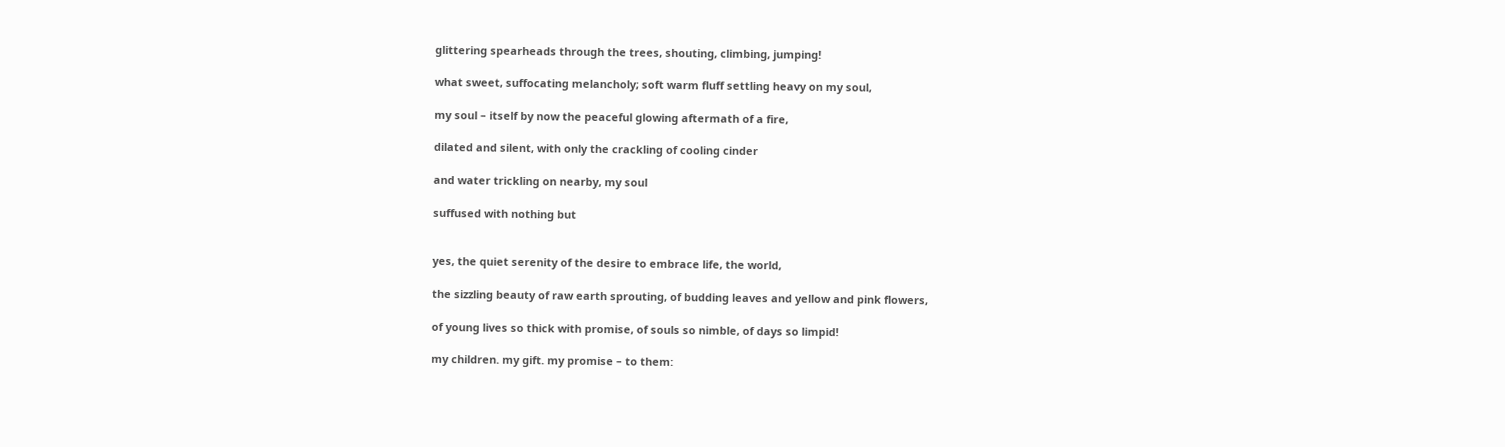glittering spearheads through the trees, shouting, climbing, jumping!

what sweet, suffocating melancholy; soft warm fluff settling heavy on my soul,

my soul – itself by now the peaceful glowing aftermath of a fire,

dilated and silent, with only the crackling of cooling cinder

and water trickling on nearby, my soul

suffused with nothing but


yes, the quiet serenity of the desire to embrace life, the world,

the sizzling beauty of raw earth sprouting, of budding leaves and yellow and pink flowers,

of young lives so thick with promise, of souls so nimble, of days so limpid!

my children. my gift. my promise – to them: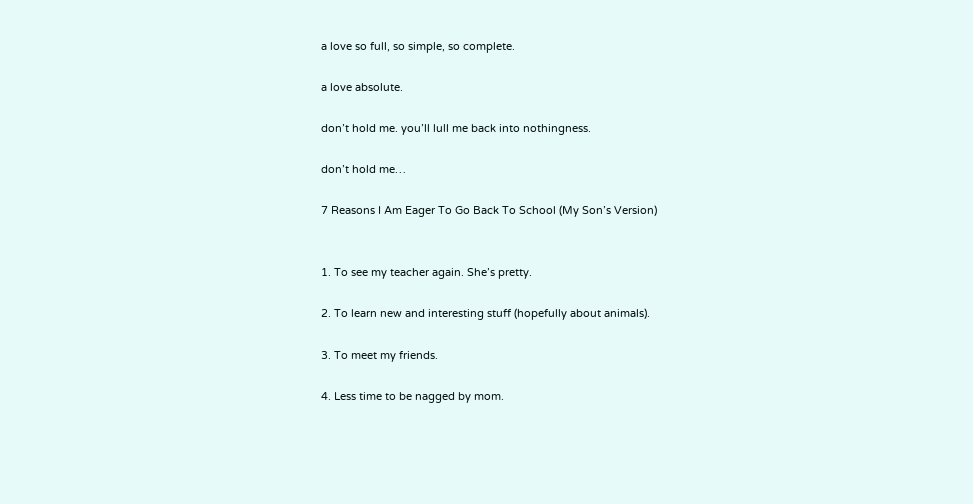a love so full, so simple, so complete.

a love absolute.

don’t hold me. you’ll lull me back into nothingness.

don’t hold me…

7 Reasons I Am Eager To Go Back To School (My Son’s Version)


1. To see my teacher again. She’s pretty.

2. To learn new and interesting stuff (hopefully about animals).

3. To meet my friends.

4. Less time to be nagged by mom.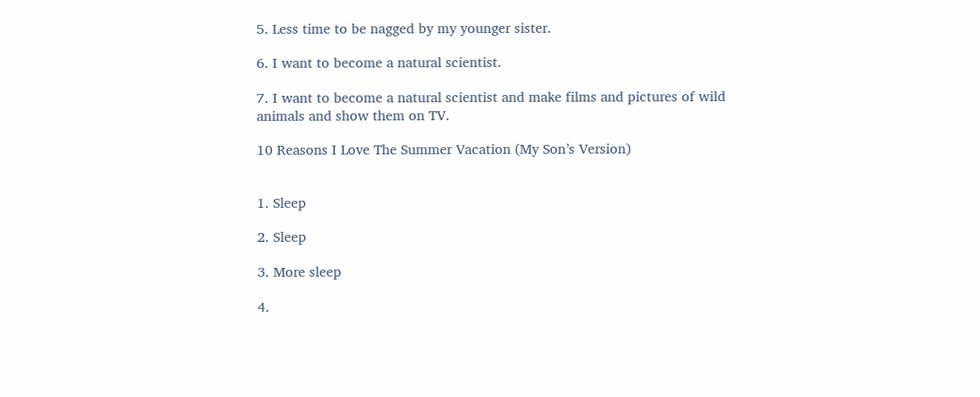5. Less time to be nagged by my younger sister.

6. I want to become a natural scientist.

7. I want to become a natural scientist and make films and pictures of wild animals and show them on TV.

10 Reasons I Love The Summer Vacation (My Son’s Version)


1. Sleep

2. Sleep

3. More sleep

4.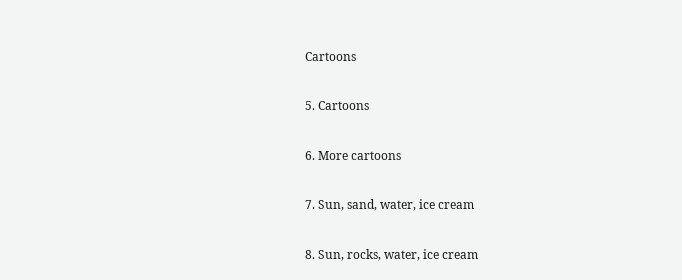Cartoons

5. Cartoons

6. More cartoons

7. Sun, sand, water, ice cream

8. Sun, rocks, water, ice cream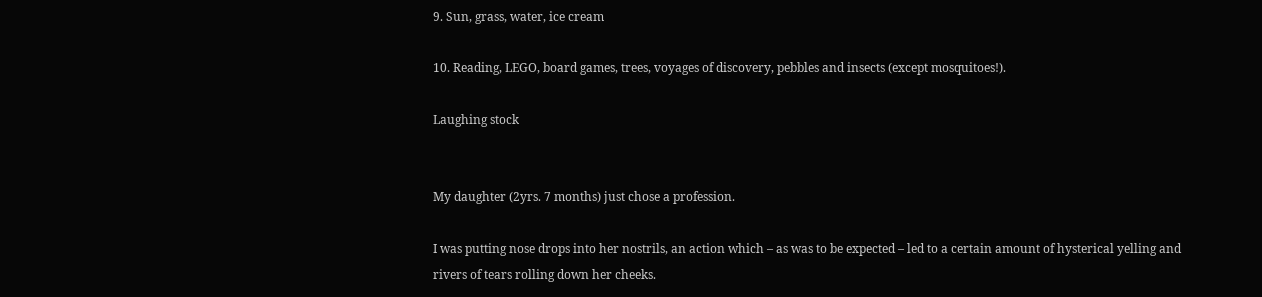9. Sun, grass, water, ice cream

10. Reading, LEGO, board games, trees, voyages of discovery, pebbles and insects (except mosquitoes!).

Laughing stock


My daughter (2yrs. 7 months) just chose a profession.

I was putting nose drops into her nostrils, an action which – as was to be expected – led to a certain amount of hysterical yelling and rivers of tears rolling down her cheeks.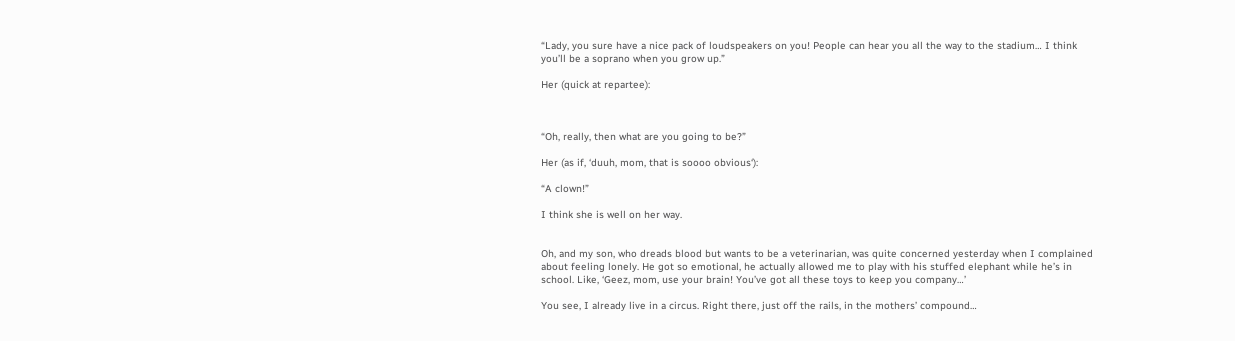“Lady, you sure have a nice pack of loudspeakers on you! People can hear you all the way to the stadium… I think you’ll be a soprano when you grow up.”

Her (quick at repartee):



“Oh, really, then what are you going to be?”

Her (as if, ‘duuh, mom, that is soooo obvious‘):

“A clown!”

I think she is well on her way.


Oh, and my son, who dreads blood but wants to be a veterinarian, was quite concerned yesterday when I complained about feeling lonely. He got so emotional, he actually allowed me to play with his stuffed elephant while he’s in school. Like, ‘Geez, mom, use your brain! You’ve got all these toys to keep you company…’

You see, I already live in a circus. Right there, just off the rails, in the mothers’ compound…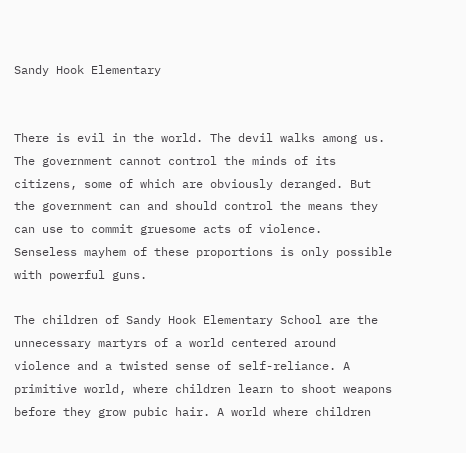Sandy Hook Elementary


There is evil in the world. The devil walks among us. The government cannot control the minds of its citizens, some of which are obviously deranged. But the government can and should control the means they can use to commit gruesome acts of violence.  Senseless mayhem of these proportions is only possible with powerful guns.

The children of Sandy Hook Elementary School are the unnecessary martyrs of a world centered around violence and a twisted sense of self-reliance. A primitive world, where children learn to shoot weapons before they grow pubic hair. A world where children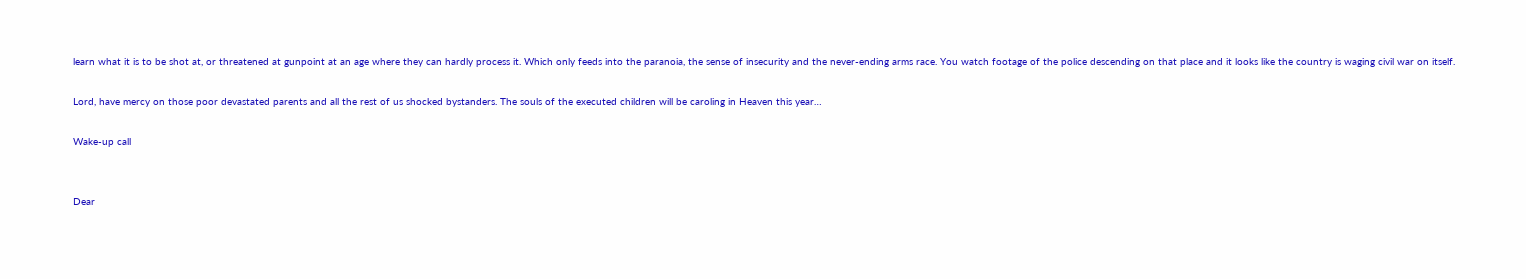learn what it is to be shot at, or threatened at gunpoint at an age where they can hardly process it. Which only feeds into the paranoia, the sense of insecurity and the never-ending arms race. You watch footage of the police descending on that place and it looks like the country is waging civil war on itself.

Lord, have mercy on those poor devastated parents and all the rest of us shocked bystanders. The souls of the executed children will be caroling in Heaven this year…

Wake-up call


Dear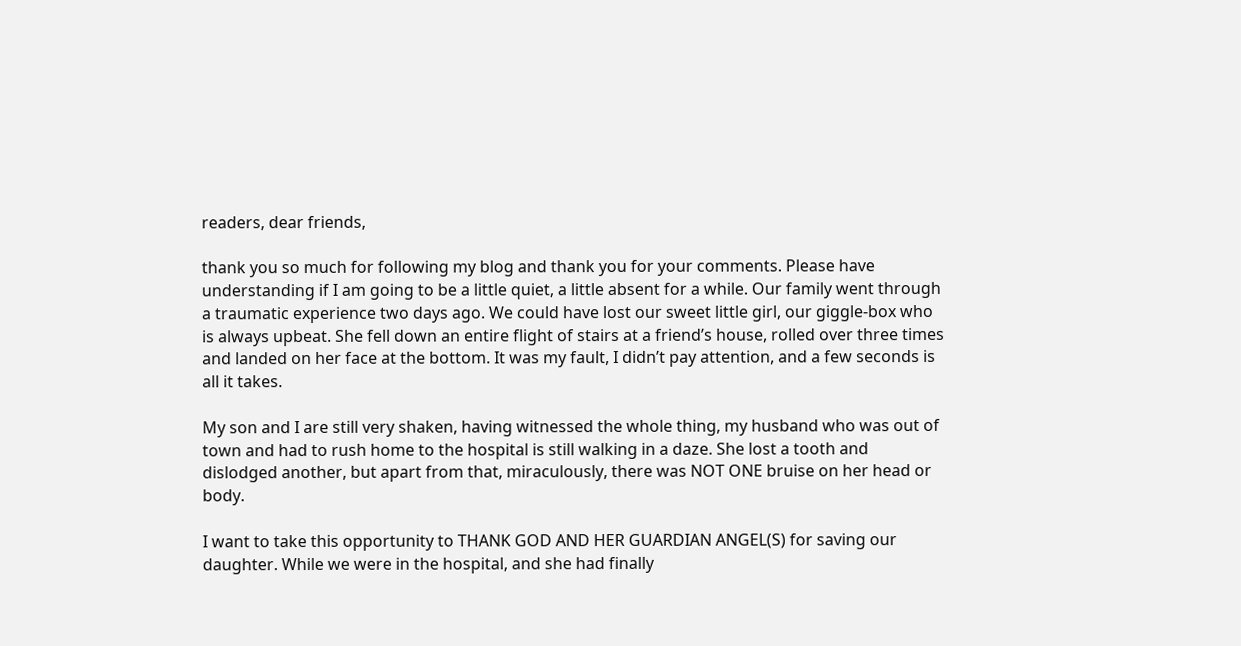readers, dear friends,

thank you so much for following my blog and thank you for your comments. Please have understanding if I am going to be a little quiet, a little absent for a while. Our family went through a traumatic experience two days ago. We could have lost our sweet little girl, our giggle-box who is always upbeat. She fell down an entire flight of stairs at a friend’s house, rolled over three times and landed on her face at the bottom. It was my fault, I didn’t pay attention, and a few seconds is all it takes.

My son and I are still very shaken, having witnessed the whole thing, my husband who was out of town and had to rush home to the hospital is still walking in a daze. She lost a tooth and dislodged another, but apart from that, miraculously, there was NOT ONE bruise on her head or body.

I want to take this opportunity to THANK GOD AND HER GUARDIAN ANGEL(S) for saving our daughter. While we were in the hospital, and she had finally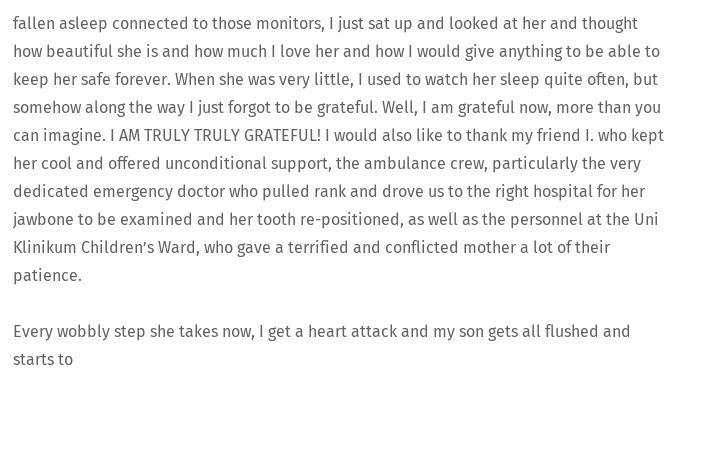fallen asleep connected to those monitors, I just sat up and looked at her and thought how beautiful she is and how much I love her and how I would give anything to be able to keep her safe forever. When she was very little, I used to watch her sleep quite often, but somehow along the way I just forgot to be grateful. Well, I am grateful now, more than you can imagine. I AM TRULY TRULY GRATEFUL! I would also like to thank my friend I. who kept her cool and offered unconditional support, the ambulance crew, particularly the very dedicated emergency doctor who pulled rank and drove us to the right hospital for her jawbone to be examined and her tooth re-positioned, as well as the personnel at the Uni Klinikum Children’s Ward, who gave a terrified and conflicted mother a lot of their patience.

Every wobbly step she takes now, I get a heart attack and my son gets all flushed and starts to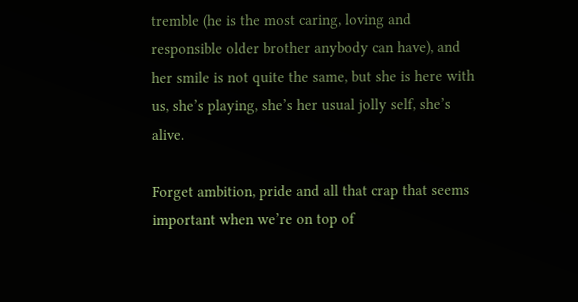tremble (he is the most caring, loving and responsible older brother anybody can have), and her smile is not quite the same, but she is here with us, she’s playing, she’s her usual jolly self, she’s alive.

Forget ambition, pride and all that crap that seems important when we’re on top of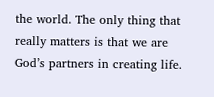the world. The only thing that really matters is that we are God’s partners in creating life.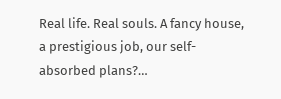Real life. Real souls. A fancy house, a prestigious job, our self-absorbed plans?…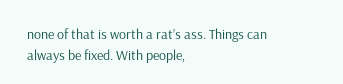none of that is worth a rat’s ass. Things can always be fixed. With people,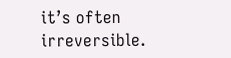it’s often irreversible.